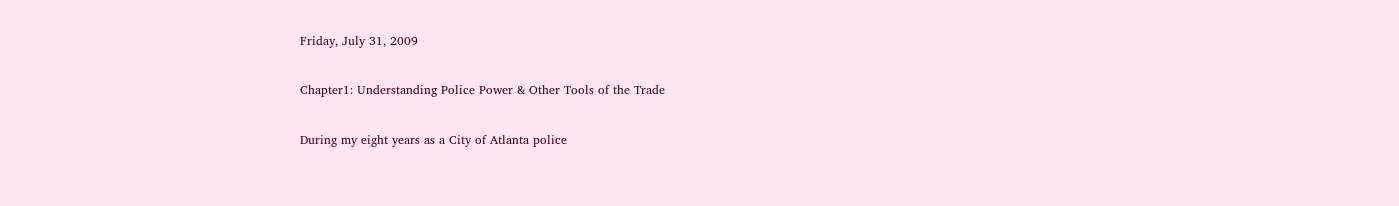Friday, July 31, 2009

Chapter1: Understanding Police Power & Other Tools of the Trade

During my eight years as a City of Atlanta police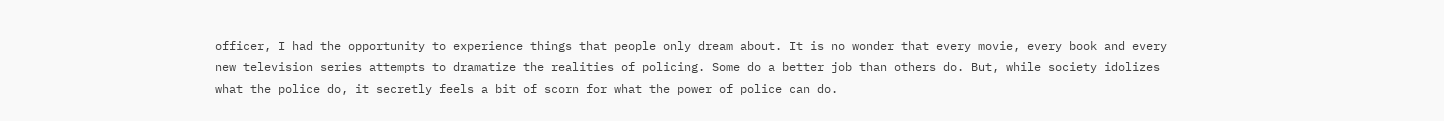officer, I had the opportunity to experience things that people only dream about. It is no wonder that every movie, every book and every new television series attempts to dramatize the realities of policing. Some do a better job than others do. But, while society idolizes what the police do, it secretly feels a bit of scorn for what the power of police can do.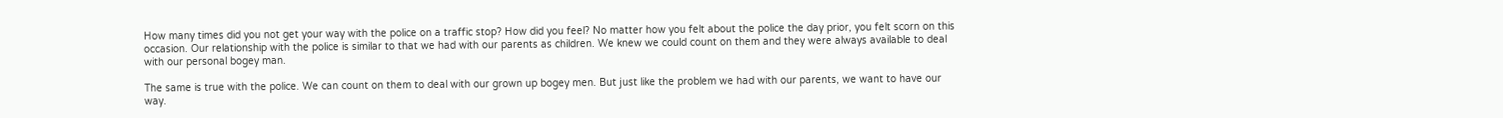How many times did you not get your way with the police on a traffic stop? How did you feel? No matter how you felt about the police the day prior, you felt scorn on this occasion. Our relationship with the police is similar to that we had with our parents as children. We knew we could count on them and they were always available to deal with our personal bogey man.

The same is true with the police. We can count on them to deal with our grown up bogey men. But just like the problem we had with our parents, we want to have our way.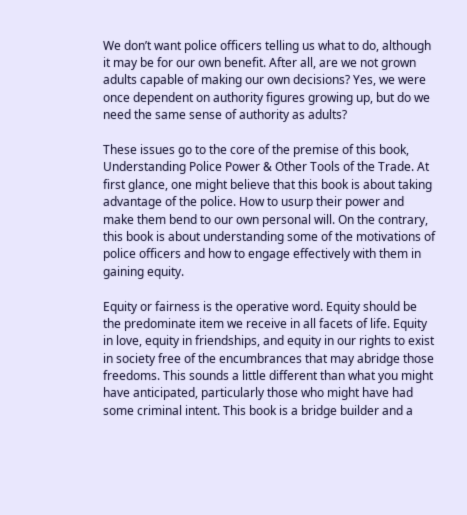We don’t want police officers telling us what to do, although it may be for our own benefit. After all, are we not grown adults capable of making our own decisions? Yes, we were once dependent on authority figures growing up, but do we need the same sense of authority as adults?

These issues go to the core of the premise of this book, Understanding Police Power & Other Tools of the Trade. At first glance, one might believe that this book is about taking advantage of the police. How to usurp their power and make them bend to our own personal will. On the contrary, this book is about understanding some of the motivations of police officers and how to engage effectively with them in gaining equity.

Equity or fairness is the operative word. Equity should be the predominate item we receive in all facets of life. Equity in love, equity in friendships, and equity in our rights to exist in society free of the encumbrances that may abridge those freedoms. This sounds a little different than what you might have anticipated, particularly those who might have had some criminal intent. This book is a bridge builder and a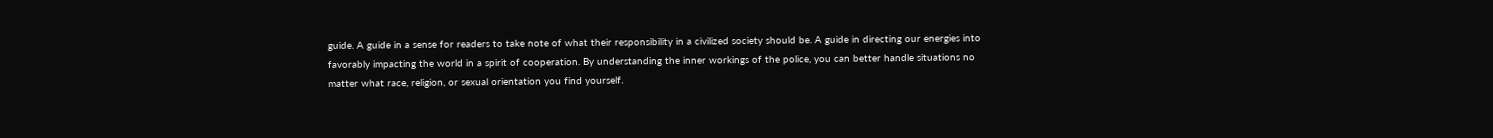guide. A guide in a sense for readers to take note of what their responsibility in a civilized society should be. A guide in directing our energies into favorably impacting the world in a spirit of cooperation. By understanding the inner workings of the police, you can better handle situations no matter what race, religion, or sexual orientation you find yourself.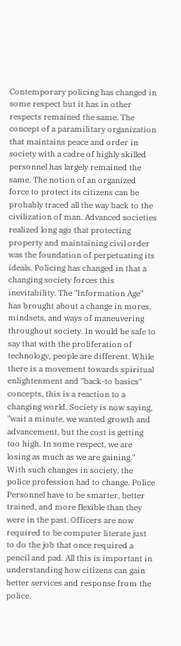Contemporary policing has changed in some respect but it has in other respects remained the same. The concept of a paramilitary organization that maintains peace and order in society with a cadre of highly skilled personnel has largely remained the same. The notion of an organized force to protect its citizens can be probably traced all the way back to the civilization of man. Advanced societies realized long ago that protecting property and maintaining civil order was the foundation of perpetuating its ideals. Policing has changed in that a changing society forces this inevitability. The "Information Age" has brought about a change in mores, mindsets, and ways of maneuvering throughout society. In would be safe to say that with the proliferation of technology, people are different. While there is a movement towards spiritual enlightenment and "back-to basics" concepts, this is a reaction to a changing world. Society is now saying, "wait a minute, we wanted growth and advancement, but the cost is getting too high. In some respect, we are losing as much as we are gaining." With such changes in society, the police profession had to change. Police Personnel have to be smarter, better trained, and more flexible than they were in the past. Officers are now required to be computer literate just to do the job that once required a pencil and pad. All this is important in understanding how citizens can gain better services and response from the police.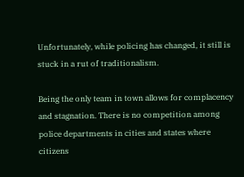Unfortunately, while policing has changed, it still is stuck in a rut of traditionalism.

Being the only team in town allows for complacency and stagnation. There is no competition among police departments in cities and states where citizens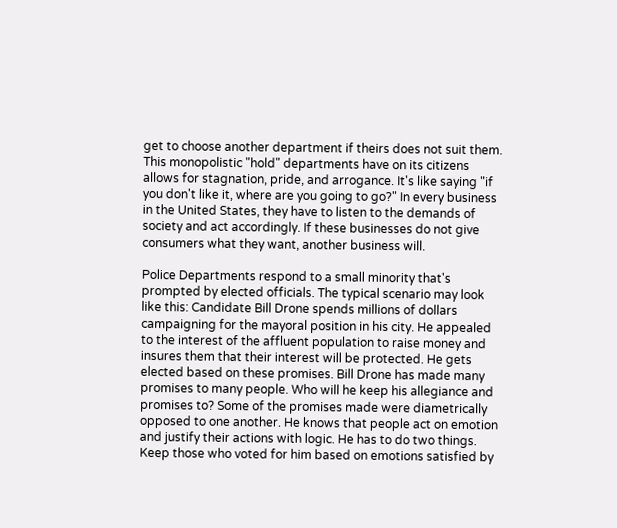get to choose another department if theirs does not suit them. This monopolistic "hold" departments have on its citizens allows for stagnation, pride, and arrogance. It's like saying "if you don't like it, where are you going to go?" In every business in the United States, they have to listen to the demands of society and act accordingly. If these businesses do not give consumers what they want, another business will.

Police Departments respond to a small minority that's prompted by elected officials. The typical scenario may look like this: Candidate Bill Drone spends millions of dollars campaigning for the mayoral position in his city. He appealed to the interest of the affluent population to raise money and insures them that their interest will be protected. He gets elected based on these promises. Bill Drone has made many promises to many people. Who will he keep his allegiance and promises to? Some of the promises made were diametrically opposed to one another. He knows that people act on emotion and justify their actions with logic. He has to do two things. Keep those who voted for him based on emotions satisfied by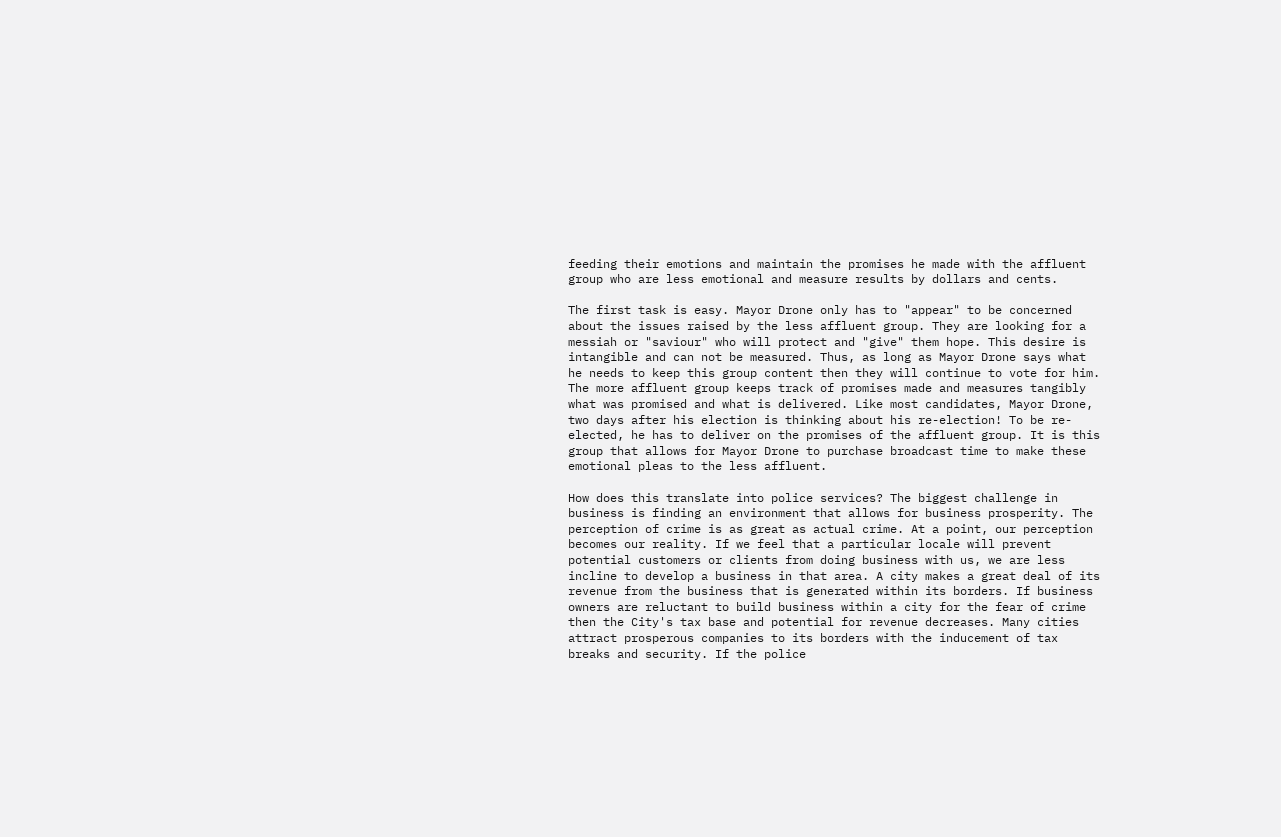feeding their emotions and maintain the promises he made with the affluent group who are less emotional and measure results by dollars and cents.

The first task is easy. Mayor Drone only has to "appear" to be concerned about the issues raised by the less affluent group. They are looking for a messiah or "saviour" who will protect and "give" them hope. This desire is intangible and can not be measured. Thus, as long as Mayor Drone says what he needs to keep this group content then they will continue to vote for him. The more affluent group keeps track of promises made and measures tangibly what was promised and what is delivered. Like most candidates, Mayor Drone, two days after his election is thinking about his re-election! To be re-elected, he has to deliver on the promises of the affluent group. It is this group that allows for Mayor Drone to purchase broadcast time to make these emotional pleas to the less affluent.

How does this translate into police services? The biggest challenge in business is finding an environment that allows for business prosperity. The perception of crime is as great as actual crime. At a point, our perception becomes our reality. If we feel that a particular locale will prevent potential customers or clients from doing business with us, we are less incline to develop a business in that area. A city makes a great deal of its revenue from the business that is generated within its borders. If business owners are reluctant to build business within a city for the fear of crime then the City's tax base and potential for revenue decreases. Many cities attract prosperous companies to its borders with the inducement of tax breaks and security. If the police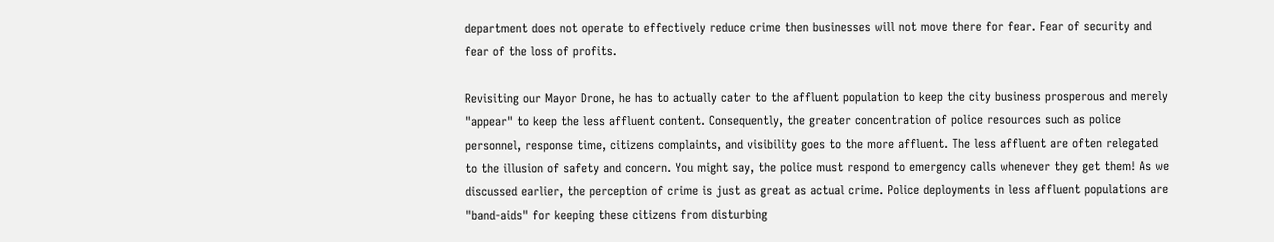department does not operate to effectively reduce crime then businesses will not move there for fear. Fear of security and fear of the loss of profits.

Revisiting our Mayor Drone, he has to actually cater to the affluent population to keep the city business prosperous and merely "appear" to keep the less affluent content. Consequently, the greater concentration of police resources such as police personnel, response time, citizens complaints, and visibility goes to the more affluent. The less affluent are often relegated to the illusion of safety and concern. You might say, the police must respond to emergency calls whenever they get them! As we discussed earlier, the perception of crime is just as great as actual crime. Police deployments in less affluent populations are "band-aids" for keeping these citizens from disturbing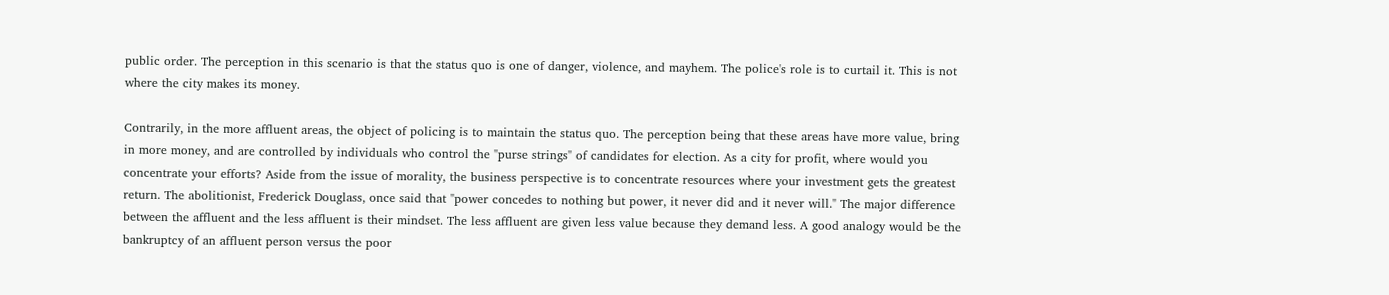public order. The perception in this scenario is that the status quo is one of danger, violence, and mayhem. The police's role is to curtail it. This is not where the city makes its money.

Contrarily, in the more affluent areas, the object of policing is to maintain the status quo. The perception being that these areas have more value, bring in more money, and are controlled by individuals who control the "purse strings" of candidates for election. As a city for profit, where would you concentrate your efforts? Aside from the issue of morality, the business perspective is to concentrate resources where your investment gets the greatest return. The abolitionist, Frederick Douglass, once said that "power concedes to nothing but power, it never did and it never will." The major difference between the affluent and the less affluent is their mindset. The less affluent are given less value because they demand less. A good analogy would be the bankruptcy of an affluent person versus the poor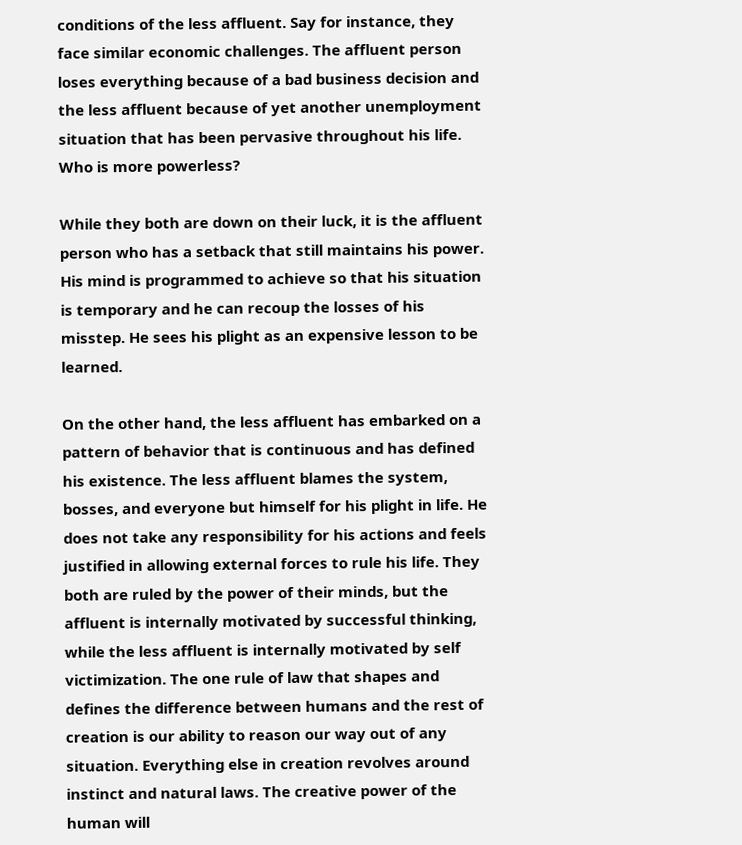conditions of the less affluent. Say for instance, they face similar economic challenges. The affluent person loses everything because of a bad business decision and the less affluent because of yet another unemployment situation that has been pervasive throughout his life. Who is more powerless?

While they both are down on their luck, it is the affluent person who has a setback that still maintains his power. His mind is programmed to achieve so that his situation is temporary and he can recoup the losses of his misstep. He sees his plight as an expensive lesson to be learned.

On the other hand, the less affluent has embarked on a pattern of behavior that is continuous and has defined his existence. The less affluent blames the system, bosses, and everyone but himself for his plight in life. He does not take any responsibility for his actions and feels justified in allowing external forces to rule his life. They both are ruled by the power of their minds, but the affluent is internally motivated by successful thinking, while the less affluent is internally motivated by self victimization. The one rule of law that shapes and defines the difference between humans and the rest of creation is our ability to reason our way out of any situation. Everything else in creation revolves around instinct and natural laws. The creative power of the human will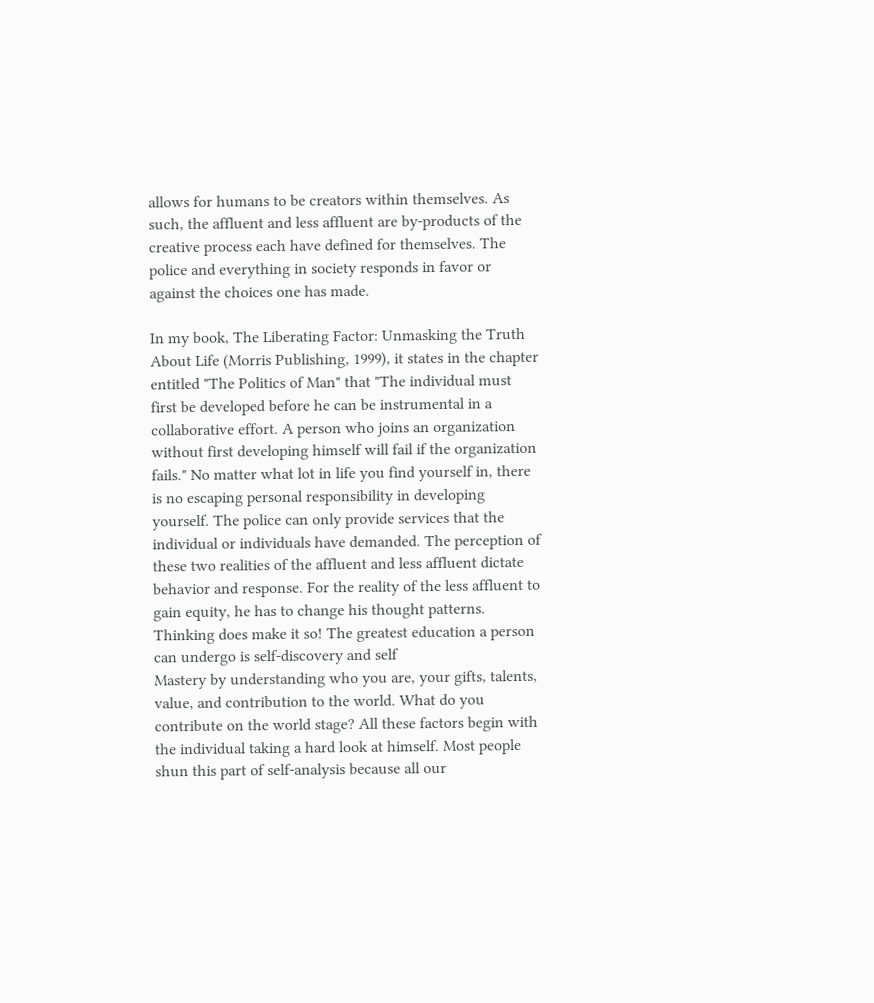allows for humans to be creators within themselves. As such, the affluent and less affluent are by-products of the creative process each have defined for themselves. The police and everything in society responds in favor or against the choices one has made.

In my book, The Liberating Factor: Unmasking the Truth About Life (Morris Publishing, 1999), it states in the chapter entitled "The Politics of Man" that "The individual must first be developed before he can be instrumental in a collaborative effort. A person who joins an organization without first developing himself will fail if the organization fails." No matter what lot in life you find yourself in, there is no escaping personal responsibility in developing yourself. The police can only provide services that the individual or individuals have demanded. The perception of these two realities of the affluent and less affluent dictate behavior and response. For the reality of the less affluent to gain equity, he has to change his thought patterns. Thinking does make it so! The greatest education a person can undergo is self-discovery and self
Mastery by understanding who you are, your gifts, talents, value, and contribution to the world. What do you contribute on the world stage? All these factors begin with the individual taking a hard look at himself. Most people shun this part of self-analysis because all our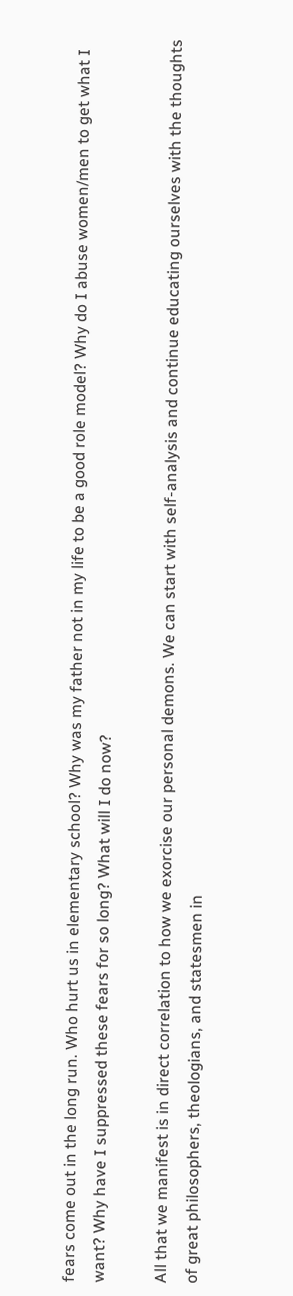fears come out in the long run. Who hurt us in elementary school? Why was my father not in my life to be a good role model? Why do I abuse women/men to get what I want? Why have I suppressed these fears for so long? What will I do now?

All that we manifest is in direct correlation to how we exorcise our personal demons. We can start with self-analysis and continue educating ourselves with the thoughts of great philosophers, theologians, and statesmen in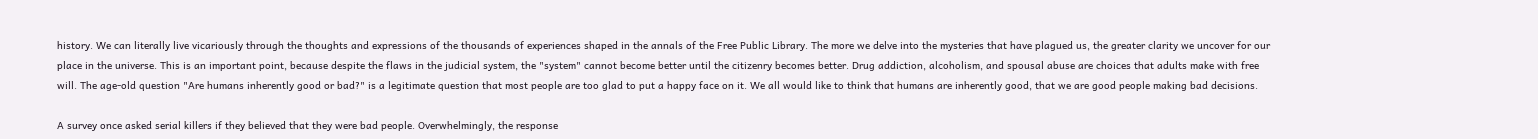history. We can literally live vicariously through the thoughts and expressions of the thousands of experiences shaped in the annals of the Free Public Library. The more we delve into the mysteries that have plagued us, the greater clarity we uncover for our place in the universe. This is an important point, because despite the flaws in the judicial system, the "system" cannot become better until the citizenry becomes better. Drug addiction, alcoholism, and spousal abuse are choices that adults make with free will. The age-old question "Are humans inherently good or bad?" is a legitimate question that most people are too glad to put a happy face on it. We all would like to think that humans are inherently good, that we are good people making bad decisions.

A survey once asked serial killers if they believed that they were bad people. Overwhelmingly, the response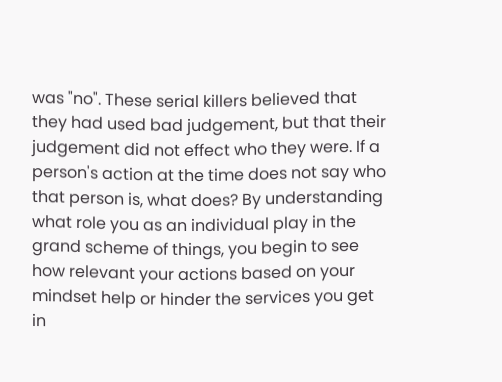was "no". These serial killers believed that they had used bad judgement, but that their judgement did not effect who they were. If a person's action at the time does not say who that person is, what does? By understanding what role you as an individual play in the grand scheme of things, you begin to see how relevant your actions based on your mindset help or hinder the services you get in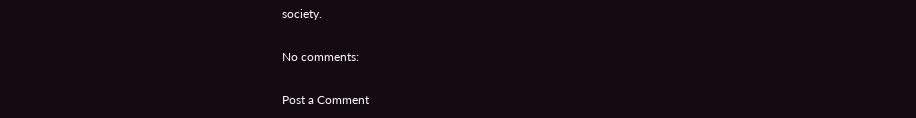society.

No comments:

Post a Comment